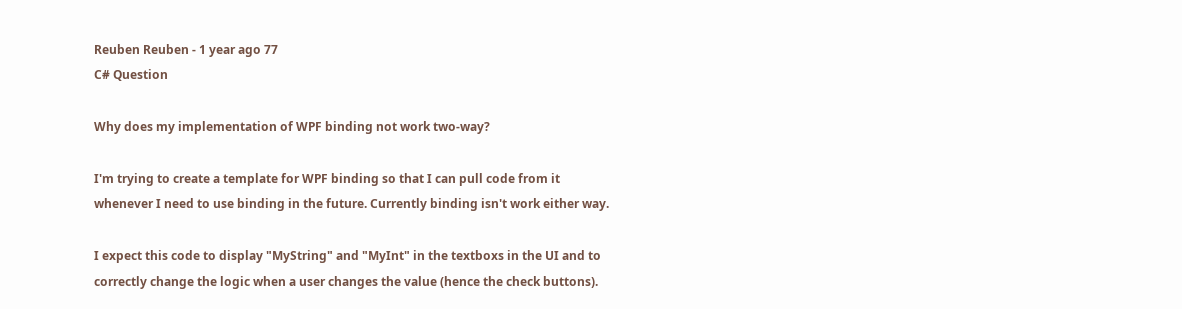Reuben Reuben - 1 year ago 77
C# Question

Why does my implementation of WPF binding not work two-way?

I'm trying to create a template for WPF binding so that I can pull code from it whenever I need to use binding in the future. Currently binding isn't work either way.

I expect this code to display "MyString" and "MyInt" in the textboxs in the UI and to correctly change the logic when a user changes the value (hence the check buttons).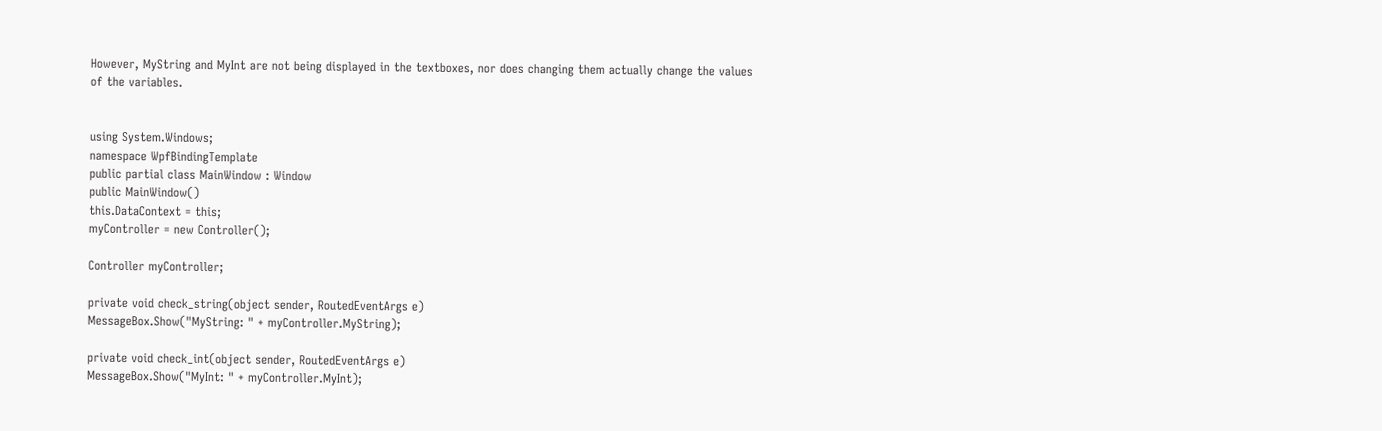However, MyString and MyInt are not being displayed in the textboxes, nor does changing them actually change the values of the variables.


using System.Windows;
namespace WpfBindingTemplate
public partial class MainWindow : Window
public MainWindow()
this.DataContext = this;
myController = new Controller();

Controller myController;

private void check_string(object sender, RoutedEventArgs e)
MessageBox.Show("MyString: " + myController.MyString);

private void check_int(object sender, RoutedEventArgs e)
MessageBox.Show("MyInt: " + myController.MyInt);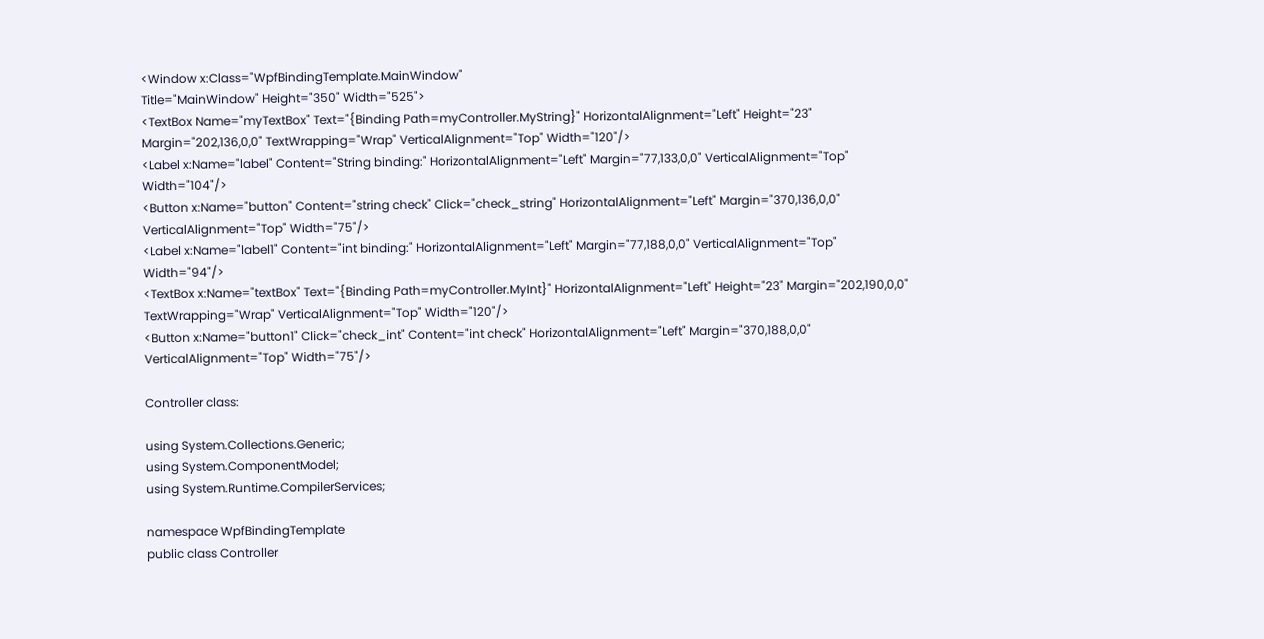<Window x:Class="WpfBindingTemplate.MainWindow"
Title="MainWindow" Height="350" Width="525">
<TextBox Name="myTextBox" Text="{Binding Path=myController.MyString}" HorizontalAlignment="Left" Height="23" Margin="202,136,0,0" TextWrapping="Wrap" VerticalAlignment="Top" Width="120"/>
<Label x:Name="label" Content="String binding:" HorizontalAlignment="Left" Margin="77,133,0,0" VerticalAlignment="Top" Width="104"/>
<Button x:Name="button" Content="string check" Click="check_string" HorizontalAlignment="Left" Margin="370,136,0,0" VerticalAlignment="Top" Width="75"/>
<Label x:Name="label1" Content="int binding:" HorizontalAlignment="Left" Margin="77,188,0,0" VerticalAlignment="Top" Width="94"/>
<TextBox x:Name="textBox" Text="{Binding Path=myController.MyInt}" HorizontalAlignment="Left" Height="23" Margin="202,190,0,0" TextWrapping="Wrap" VerticalAlignment="Top" Width="120"/>
<Button x:Name="button1" Click="check_int" Content="int check" HorizontalAlignment="Left" Margin="370,188,0,0" VerticalAlignment="Top" Width="75"/>

Controller class:

using System.Collections.Generic;
using System.ComponentModel;
using System.Runtime.CompilerServices;

namespace WpfBindingTemplate
public class Controller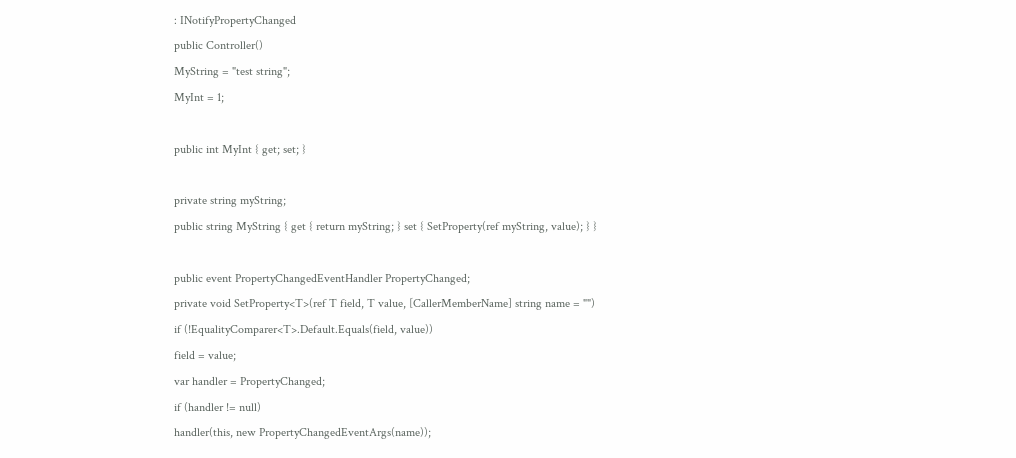: INotifyPropertyChanged
public Controller()
MyString = "test string";
MyInt = 1;

public int MyInt { get; set; }

private string myString;
public string MyString { get { return myString; } set { SetProperty(ref myString, value); } }

public event PropertyChangedEventHandler PropertyChanged;
private void SetProperty<T>(ref T field, T value, [CallerMemberName] string name = "")
if (!EqualityComparer<T>.Default.Equals(field, value))
field = value;
var handler = PropertyChanged;
if (handler != null)
handler(this, new PropertyChangedEventArgs(name));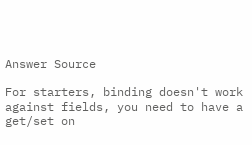Answer Source

For starters, binding doesn't work against fields, you need to have a get/set on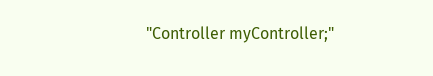"Controller myController;"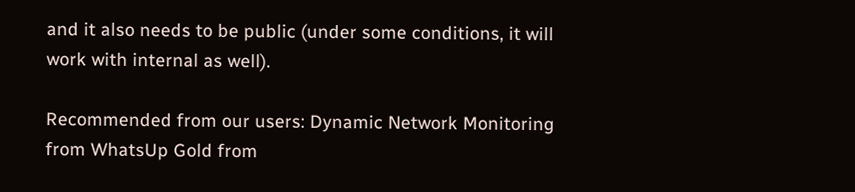and it also needs to be public (under some conditions, it will work with internal as well).

Recommended from our users: Dynamic Network Monitoring from WhatsUp Gold from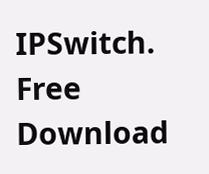IPSwitch. Free Download